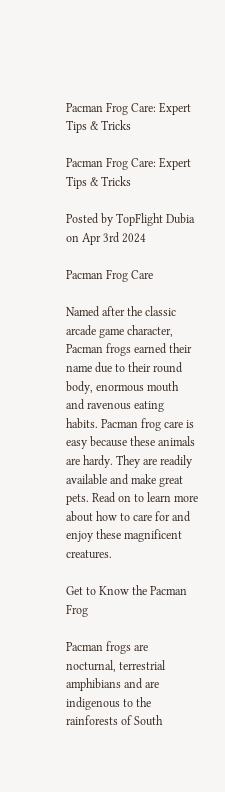Pacman Frog Care: Expert Tips & Tricks

Pacman Frog Care: Expert Tips & Tricks

Posted by TopFlight Dubia on Apr 3rd 2024

Pacman Frog Care

Named after the classic arcade game character, Pacman frogs earned their name due to their round body, enormous mouth and ravenous eating habits. Pacman frog care is easy because these animals are hardy. They are readily available and make great pets. Read on to learn more about how to care for and enjoy these magnificent creatures.

Get to Know the Pacman Frog

Pacman frogs are nocturnal, terrestrial amphibians and are indigenous to the rainforests of South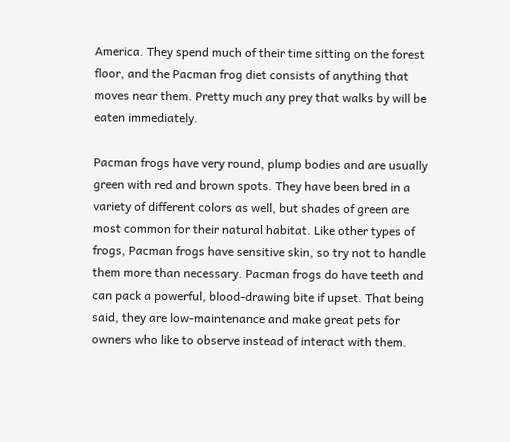America. They spend much of their time sitting on the forest floor, and the Pacman frog diet consists of anything that moves near them. Pretty much any prey that walks by will be eaten immediately.

Pacman frogs have very round, plump bodies and are usually green with red and brown spots. They have been bred in a variety of different colors as well, but shades of green are most common for their natural habitat. Like other types of frogs, Pacman frogs have sensitive skin, so try not to handle them more than necessary. Pacman frogs do have teeth and can pack a powerful, blood-drawing bite if upset. That being said, they are low-maintenance and make great pets for owners who like to observe instead of interact with them.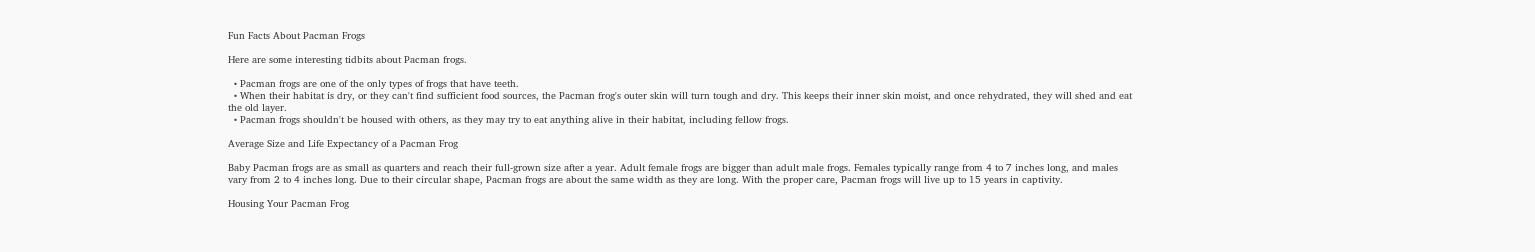Fun Facts About Pacman Frogs

Here are some interesting tidbits about Pacman frogs.

  • Pacman frogs are one of the only types of frogs that have teeth.
  • When their habitat is dry, or they can't find sufficient food sources, the Pacman frog's outer skin will turn tough and dry. This keeps their inner skin moist, and once rehydrated, they will shed and eat the old layer.
  • Pacman frogs shouldn't be housed with others, as they may try to eat anything alive in their habitat, including fellow frogs.

Average Size and Life Expectancy of a Pacman Frog

Baby Pacman frogs are as small as quarters and reach their full-grown size after a year. Adult female frogs are bigger than adult male frogs. Females typically range from 4 to 7 inches long, and males vary from 2 to 4 inches long. Due to their circular shape, Pacman frogs are about the same width as they are long. With the proper care, Pacman frogs will live up to 15 years in captivity.

Housing Your Pacman Frog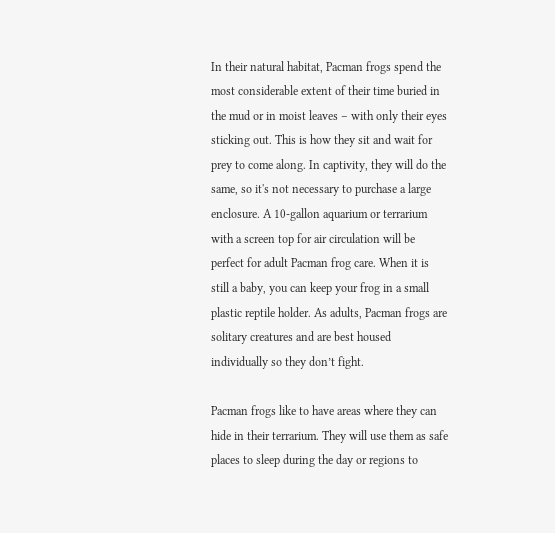In their natural habitat, Pacman frogs spend the most considerable extent of their time buried in the mud or in moist leaves – with only their eyes sticking out. This is how they sit and wait for prey to come along. In captivity, they will do the same, so it's not necessary to purchase a large enclosure. A 10-gallon aquarium or terrarium with a screen top for air circulation will be perfect for adult Pacman frog care. When it is still a baby, you can keep your frog in a small plastic reptile holder. As adults, Pacman frogs are solitary creatures and are best housed individually so they don’t fight.

Pacman frogs like to have areas where they can hide in their terrarium. They will use them as safe places to sleep during the day or regions to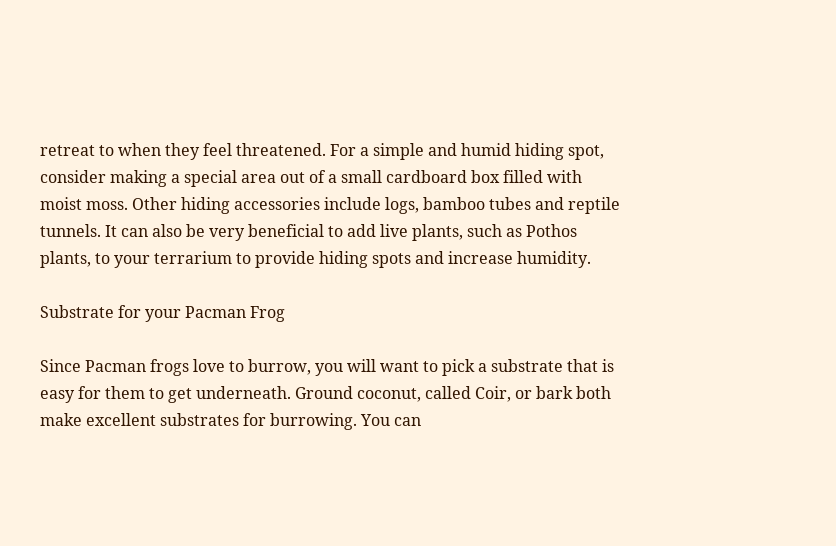retreat to when they feel threatened. For a simple and humid hiding spot, consider making a special area out of a small cardboard box filled with moist moss. Other hiding accessories include logs, bamboo tubes and reptile tunnels. It can also be very beneficial to add live plants, such as Pothos plants, to your terrarium to provide hiding spots and increase humidity.

Substrate for your Pacman Frog

Since Pacman frogs love to burrow, you will want to pick a substrate that is easy for them to get underneath. Ground coconut, called Coir, or bark both make excellent substrates for burrowing. You can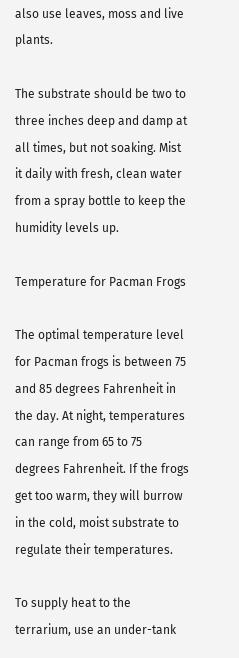also use leaves, moss and live plants.

The substrate should be two to three inches deep and damp at all times, but not soaking. Mist it daily with fresh, clean water from a spray bottle to keep the humidity levels up.

Temperature for Pacman Frogs

The optimal temperature level for Pacman frogs is between 75 and 85 degrees Fahrenheit in the day. At night, temperatures can range from 65 to 75 degrees Fahrenheit. If the frogs get too warm, they will burrow in the cold, moist substrate to regulate their temperatures.

To supply heat to the terrarium, use an under-tank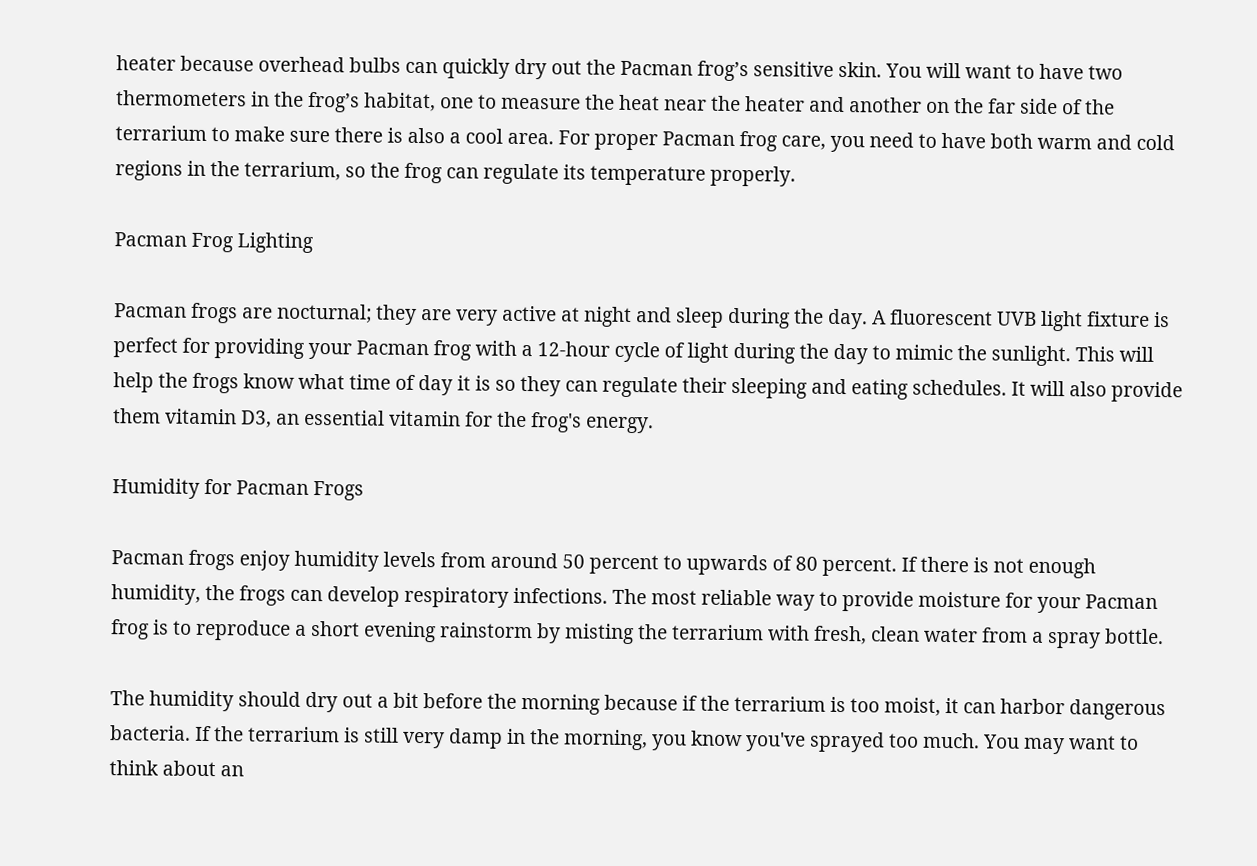heater because overhead bulbs can quickly dry out the Pacman frog’s sensitive skin. You will want to have two thermometers in the frog’s habitat, one to measure the heat near the heater and another on the far side of the terrarium to make sure there is also a cool area. For proper Pacman frog care, you need to have both warm and cold regions in the terrarium, so the frog can regulate its temperature properly.

Pacman Frog Lighting

Pacman frogs are nocturnal; they are very active at night and sleep during the day. A fluorescent UVB light fixture is perfect for providing your Pacman frog with a 12-hour cycle of light during the day to mimic the sunlight. This will help the frogs know what time of day it is so they can regulate their sleeping and eating schedules. It will also provide them vitamin D3, an essential vitamin for the frog's energy.

Humidity for Pacman Frogs

Pacman frogs enjoy humidity levels from around 50 percent to upwards of 80 percent. If there is not enough humidity, the frogs can develop respiratory infections. The most reliable way to provide moisture for your Pacman frog is to reproduce a short evening rainstorm by misting the terrarium with fresh, clean water from a spray bottle.

The humidity should dry out a bit before the morning because if the terrarium is too moist, it can harbor dangerous bacteria. If the terrarium is still very damp in the morning, you know you've sprayed too much. You may want to think about an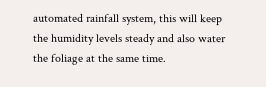automated rainfall system, this will keep the humidity levels steady and also water the foliage at the same time.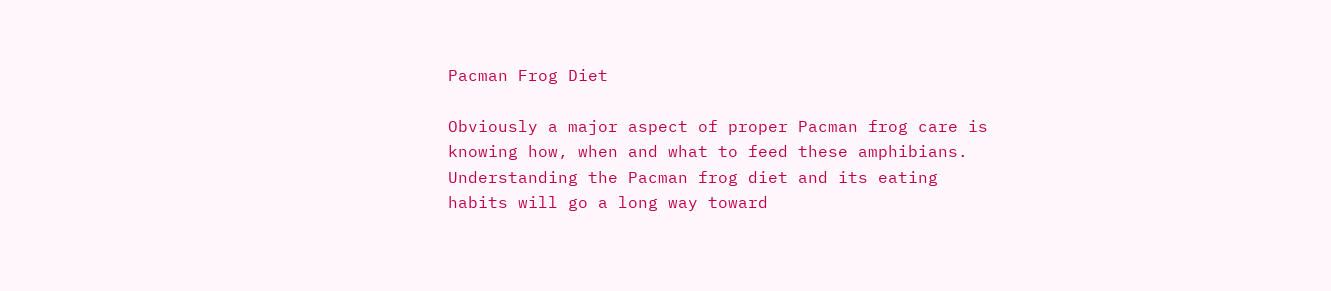Pacman Frog Diet

Obviously a major aspect of proper Pacman frog care is knowing how, when and what to feed these amphibians. Understanding the Pacman frog diet and its eating habits will go a long way toward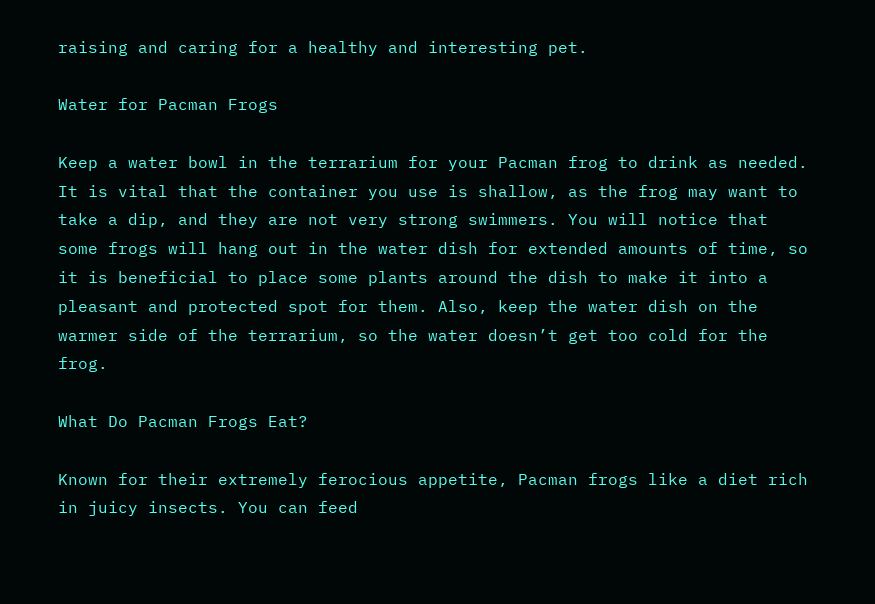raising and caring for a healthy and interesting pet.

Water for Pacman Frogs

Keep a water bowl in the terrarium for your Pacman frog to drink as needed. It is vital that the container you use is shallow, as the frog may want to take a dip, and they are not very strong swimmers. You will notice that some frogs will hang out in the water dish for extended amounts of time, so it is beneficial to place some plants around the dish to make it into a pleasant and protected spot for them. Also, keep the water dish on the warmer side of the terrarium, so the water doesn’t get too cold for the frog.

What Do Pacman Frogs Eat?

Known for their extremely ferocious appetite, Pacman frogs like a diet rich in juicy insects. You can feed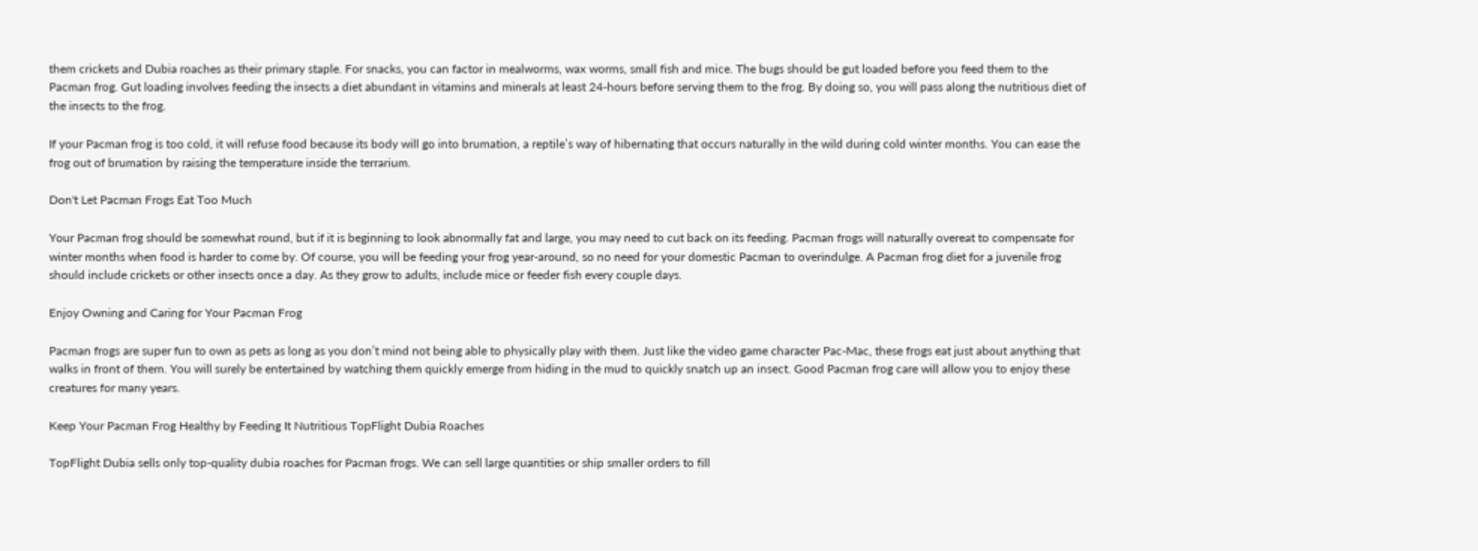them crickets and Dubia roaches as their primary staple. For snacks, you can factor in mealworms, wax worms, small fish and mice. The bugs should be gut loaded before you feed them to the Pacman frog. Gut loading involves feeding the insects a diet abundant in vitamins and minerals at least 24-hours before serving them to the frog. By doing so, you will pass along the nutritious diet of the insects to the frog.

If your Pacman frog is too cold, it will refuse food because its body will go into brumation, a reptile’s way of hibernating that occurs naturally in the wild during cold winter months. You can ease the frog out of brumation by raising the temperature inside the terrarium.

Don't Let Pacman Frogs Eat Too Much

Your Pacman frog should be somewhat round, but if it is beginning to look abnormally fat and large, you may need to cut back on its feeding. Pacman frogs will naturally overeat to compensate for winter months when food is harder to come by. Of course, you will be feeding your frog year-around, so no need for your domestic Pacman to overindulge. A Pacman frog diet for a juvenile frog should include crickets or other insects once a day. As they grow to adults, include mice or feeder fish every couple days.

Enjoy Owning and Caring for Your Pacman Frog

Pacman frogs are super fun to own as pets as long as you don’t mind not being able to physically play with them. Just like the video game character Pac-Mac, these frogs eat just about anything that walks in front of them. You will surely be entertained by watching them quickly emerge from hiding in the mud to quickly snatch up an insect. Good Pacman frog care will allow you to enjoy these creatures for many years.

Keep Your Pacman Frog Healthy by Feeding It Nutritious TopFlight Dubia Roaches

TopFlight Dubia sells only top-quality dubia roaches for Pacman frogs. We can sell large quantities or ship smaller orders to fill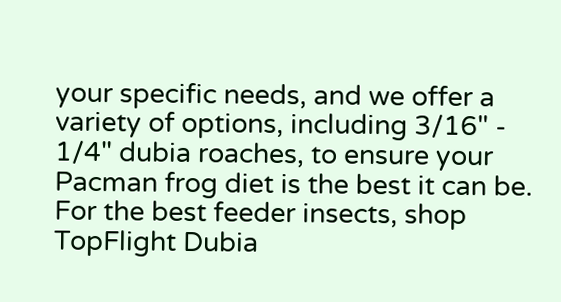your specific needs, and we offer a variety of options, including 3/16" - 1/4" dubia roaches, to ensure your Pacman frog diet is the best it can be. For the best feeder insects, shop TopFlight Dubia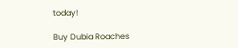today!

Buy Dubia Roaches